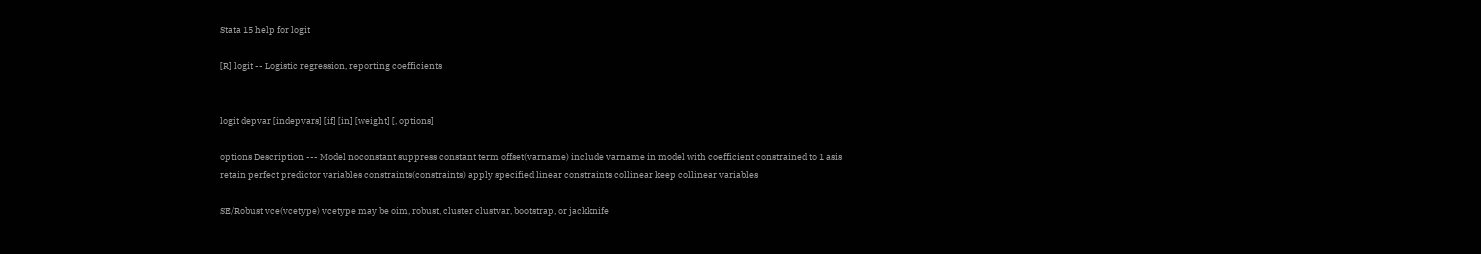Stata 15 help for logit

[R] logit -- Logistic regression, reporting coefficients


logit depvar [indepvars] [if] [in] [weight] [, options]

options Description --- Model noconstant suppress constant term offset(varname) include varname in model with coefficient constrained to 1 asis retain perfect predictor variables constraints(constraints) apply specified linear constraints collinear keep collinear variables

SE/Robust vce(vcetype) vcetype may be oim, robust, cluster clustvar, bootstrap, or jackknife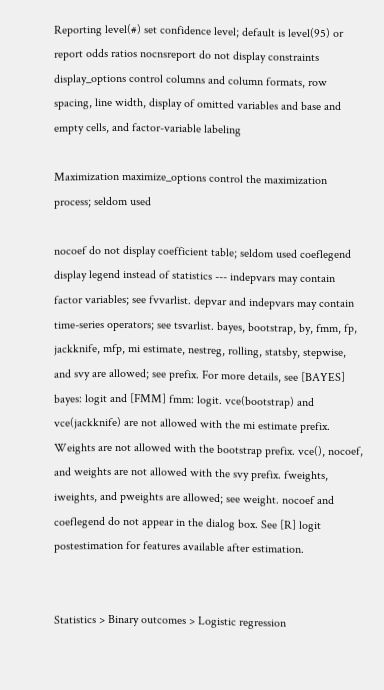Reporting level(#) set confidence level; default is level(95) or report odds ratios nocnsreport do not display constraints display_options control columns and column formats, row spacing, line width, display of omitted variables and base and empty cells, and factor-variable labeling

Maximization maximize_options control the maximization process; seldom used

nocoef do not display coefficient table; seldom used coeflegend display legend instead of statistics --- indepvars may contain factor variables; see fvvarlist. depvar and indepvars may contain time-series operators; see tsvarlist. bayes, bootstrap, by, fmm, fp, jackknife, mfp, mi estimate, nestreg, rolling, statsby, stepwise, and svy are allowed; see prefix. For more details, see [BAYES] bayes: logit and [FMM] fmm: logit. vce(bootstrap) and vce(jackknife) are not allowed with the mi estimate prefix. Weights are not allowed with the bootstrap prefix. vce(), nocoef, and weights are not allowed with the svy prefix. fweights, iweights, and pweights are allowed; see weight. nocoef and coeflegend do not appear in the dialog box. See [R] logit postestimation for features available after estimation.


Statistics > Binary outcomes > Logistic regression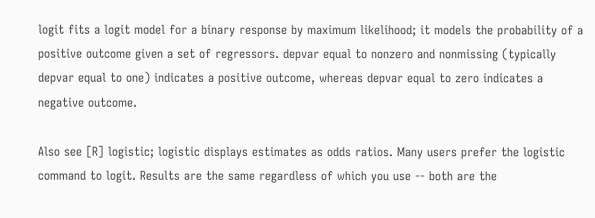logit fits a logit model for a binary response by maximum likelihood; it models the probability of a positive outcome given a set of regressors. depvar equal to nonzero and nonmissing (typically depvar equal to one) indicates a positive outcome, whereas depvar equal to zero indicates a negative outcome.

Also see [R] logistic; logistic displays estimates as odds ratios. Many users prefer the logistic command to logit. Results are the same regardless of which you use -- both are the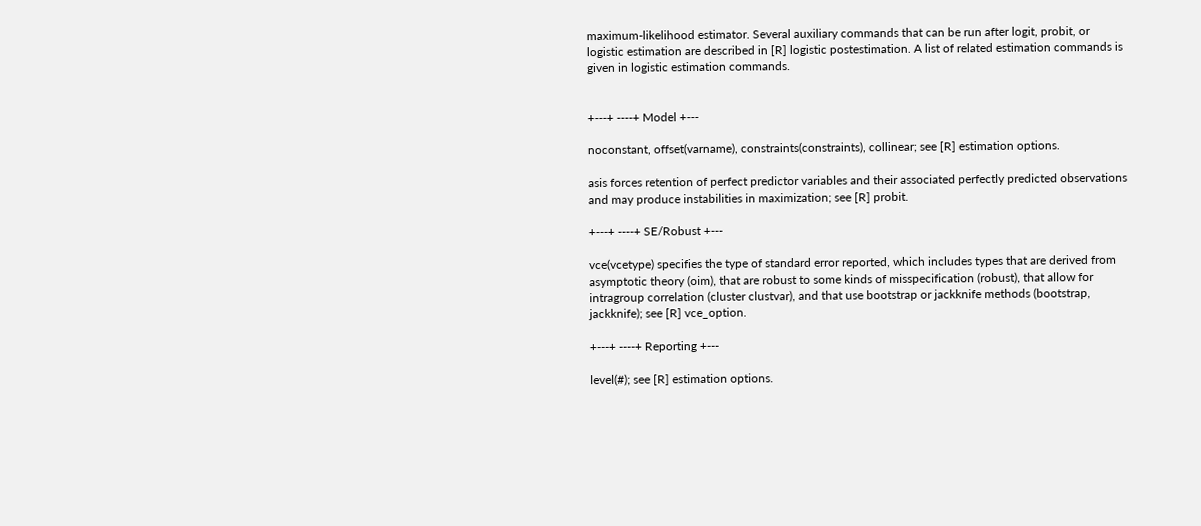maximum-likelihood estimator. Several auxiliary commands that can be run after logit, probit, or logistic estimation are described in [R] logistic postestimation. A list of related estimation commands is given in logistic estimation commands.


+---+ ----+ Model +---

noconstant, offset(varname), constraints(constraints), collinear; see [R] estimation options.

asis forces retention of perfect predictor variables and their associated perfectly predicted observations and may produce instabilities in maximization; see [R] probit.

+---+ ----+ SE/Robust +---

vce(vcetype) specifies the type of standard error reported, which includes types that are derived from asymptotic theory (oim), that are robust to some kinds of misspecification (robust), that allow for intragroup correlation (cluster clustvar), and that use bootstrap or jackknife methods (bootstrap, jackknife); see [R] vce_option.

+---+ ----+ Reporting +---

level(#); see [R] estimation options.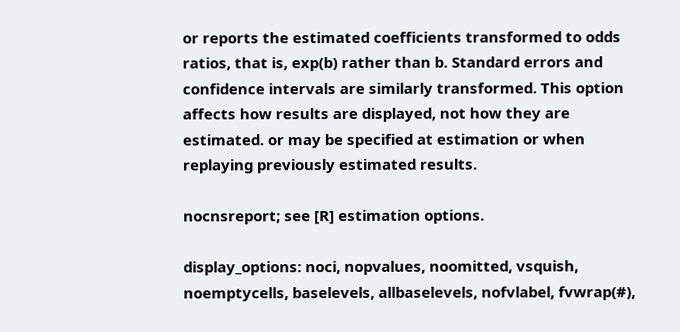or reports the estimated coefficients transformed to odds ratios, that is, exp(b) rather than b. Standard errors and confidence intervals are similarly transformed. This option affects how results are displayed, not how they are estimated. or may be specified at estimation or when replaying previously estimated results.

nocnsreport; see [R] estimation options.

display_options: noci, nopvalues, noomitted, vsquish, noemptycells, baselevels, allbaselevels, nofvlabel, fvwrap(#),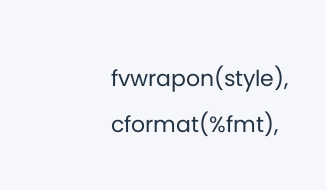fvwrapon(style), cformat(%fmt),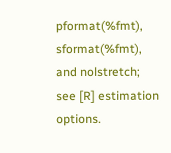pformat(%fmt), sformat(%fmt), and nolstretch; see [R] estimation options.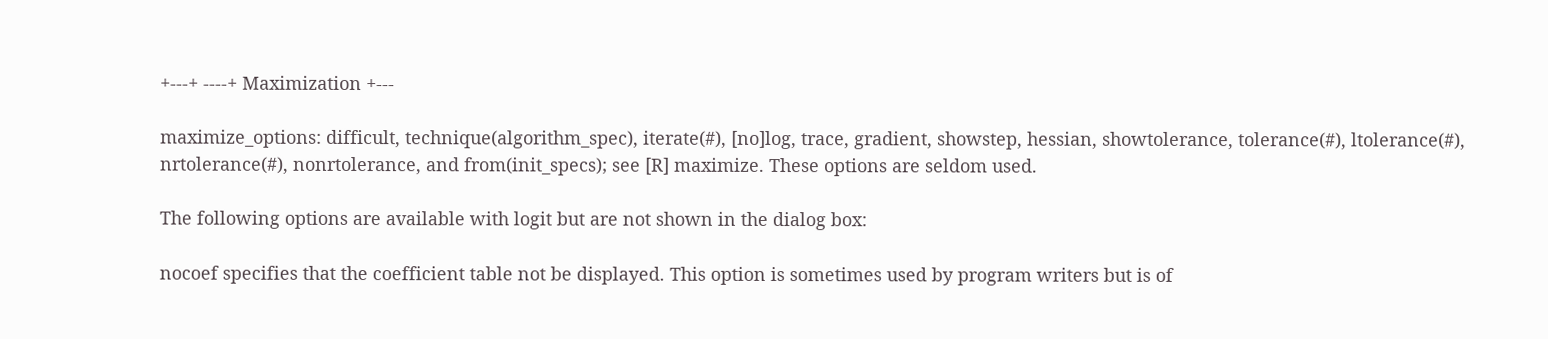+---+ ----+ Maximization +---

maximize_options: difficult, technique(algorithm_spec), iterate(#), [no]log, trace, gradient, showstep, hessian, showtolerance, tolerance(#), ltolerance(#), nrtolerance(#), nonrtolerance, and from(init_specs); see [R] maximize. These options are seldom used.

The following options are available with logit but are not shown in the dialog box:

nocoef specifies that the coefficient table not be displayed. This option is sometimes used by program writers but is of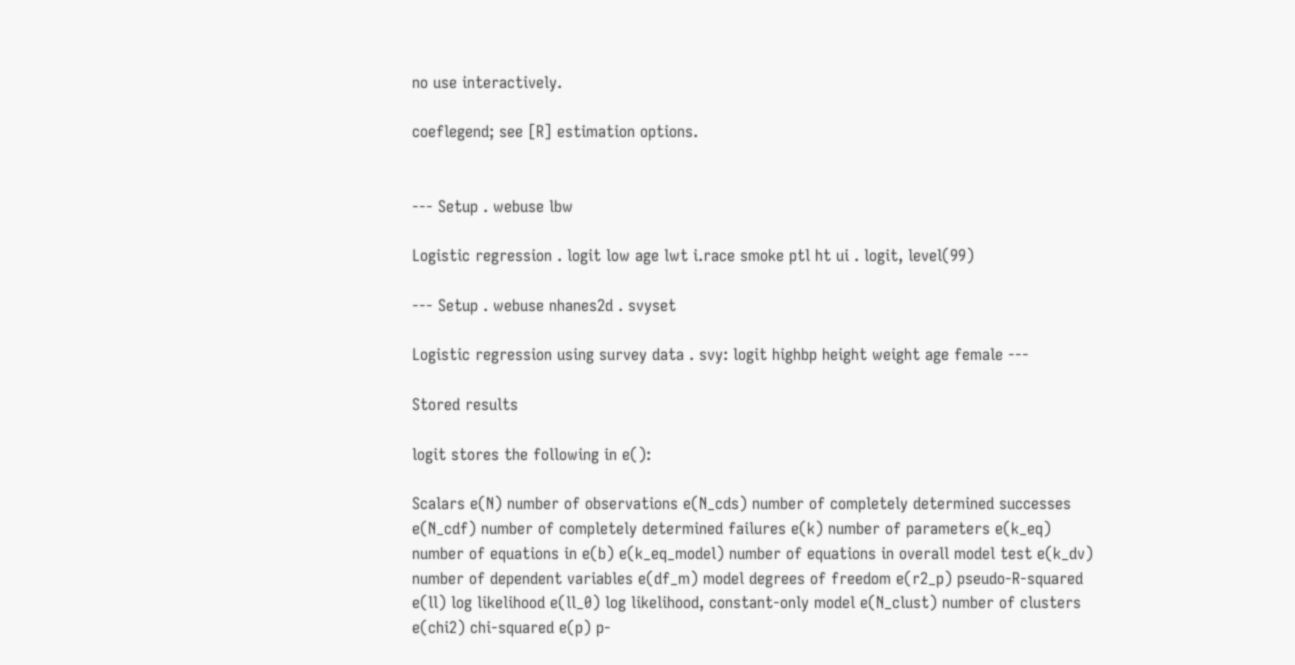no use interactively.

coeflegend; see [R] estimation options.


--- Setup . webuse lbw

Logistic regression . logit low age lwt i.race smoke ptl ht ui . logit, level(99)

--- Setup . webuse nhanes2d . svyset

Logistic regression using survey data . svy: logit highbp height weight age female ---

Stored results

logit stores the following in e():

Scalars e(N) number of observations e(N_cds) number of completely determined successes e(N_cdf) number of completely determined failures e(k) number of parameters e(k_eq) number of equations in e(b) e(k_eq_model) number of equations in overall model test e(k_dv) number of dependent variables e(df_m) model degrees of freedom e(r2_p) pseudo-R-squared e(ll) log likelihood e(ll_0) log likelihood, constant-only model e(N_clust) number of clusters e(chi2) chi-squared e(p) p-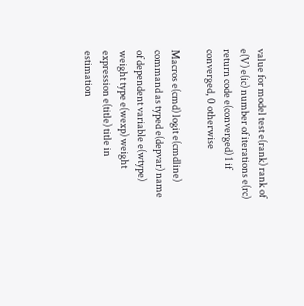value for model test e(rank) rank of e(V) e(ic) number of iterations e(rc) return code e(converged) 1 if converged, 0 otherwise

Macros e(cmd) logit e(cmdline) command as typed e(depvar) name of dependent variable e(wtype) weight type e(wexp) weight expression e(title) title in estimation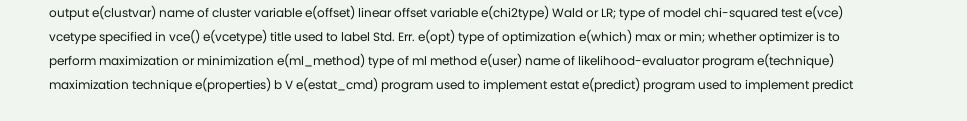output e(clustvar) name of cluster variable e(offset) linear offset variable e(chi2type) Wald or LR; type of model chi-squared test e(vce) vcetype specified in vce() e(vcetype) title used to label Std. Err. e(opt) type of optimization e(which) max or min; whether optimizer is to perform maximization or minimization e(ml_method) type of ml method e(user) name of likelihood-evaluator program e(technique) maximization technique e(properties) b V e(estat_cmd) program used to implement estat e(predict) program used to implement predict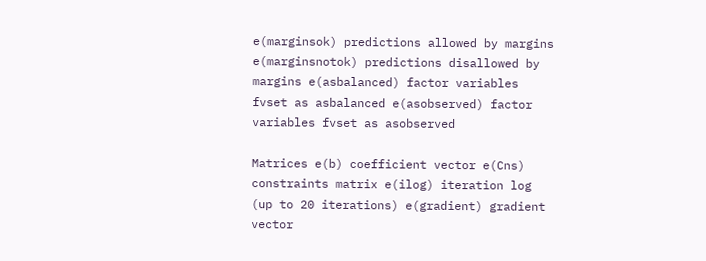e(marginsok) predictions allowed by margins e(marginsnotok) predictions disallowed by margins e(asbalanced) factor variables fvset as asbalanced e(asobserved) factor variables fvset as asobserved

Matrices e(b) coefficient vector e(Cns) constraints matrix e(ilog) iteration log (up to 20 iterations) e(gradient) gradient vector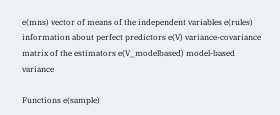e(mns) vector of means of the independent variables e(rules) information about perfect predictors e(V) variance-covariance matrix of the estimators e(V_modelbased) model-based variance

Functions e(sample)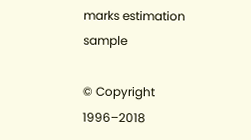marks estimation sample

© Copyright 1996–2018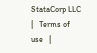StataCorp LLC   |   Terms of use   |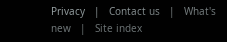Privacy   |   Contact us   |   What's new   |   Site index